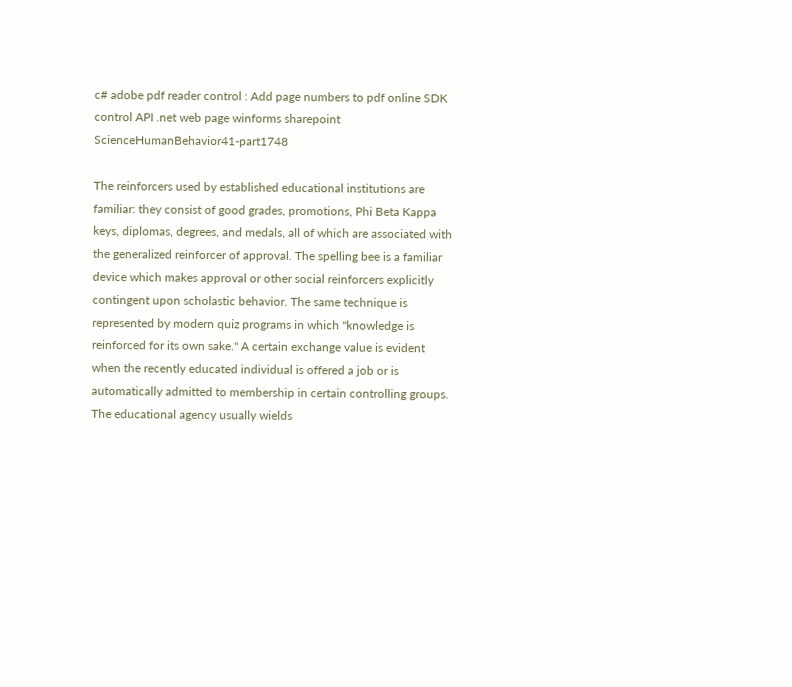c# adobe pdf reader control : Add page numbers to pdf online SDK control API .net web page winforms sharepoint ScienceHumanBehavior41-part1748

The reinforcers used by established educational institutions are
familiar: they consist of good grades, promotions, Phi Beta Kappa
keys, diplomas, degrees, and medals, all of which are associated with
the generalized reinforcer of approval. The spelling bee is a familiar
device which makes approval or other social reinforcers explicitly
contingent upon scholastic behavior. The same technique is
represented by modern quiz programs in which "knowledge is
reinforced for its own sake." A certain exchange value is evident
when the recently educated individual is offered a job or is
automatically admitted to membership in certain controlling groups.
The educational agency usually wields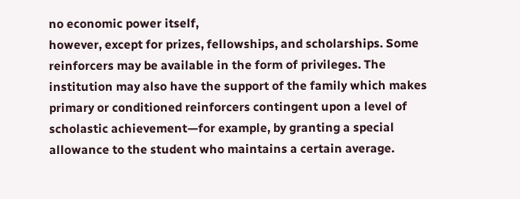no economic power itself,
however, except for prizes, fellowships, and scholarships. Some
reinforcers may be available in the form of privileges. The
institution may also have the support of the family which makes
primary or conditioned reinforcers contingent upon a level of
scholastic achievement—for example, by granting a special
allowance to the student who maintains a certain average.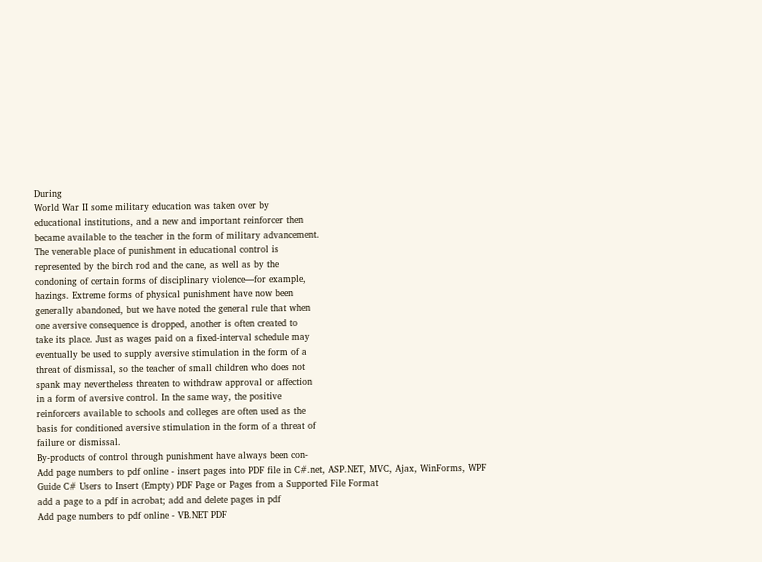During
World War II some military education was taken over by
educational institutions, and a new and important reinforcer then
became available to the teacher in the form of military advancement.
The venerable place of punishment in educational control is
represented by the birch rod and the cane, as well as by the
condoning of certain forms of disciplinary violence—for example,
hazings. Extreme forms of physical punishment have now been
generally abandoned, but we have noted the general rule that when
one aversive consequence is dropped, another is often created to
take its place. Just as wages paid on a fixed-interval schedule may
eventually be used to supply aversive stimulation in the form of a
threat of dismissal, so the teacher of small children who does not
spank may nevertheless threaten to withdraw approval or affection
in a form of aversive control. In the same way, the positive
reinforcers available to schools and colleges are often used as the
basis for conditioned aversive stimulation in the form of a threat of
failure or dismissal.
By-products of control through punishment have always been con-
Add page numbers to pdf online - insert pages into PDF file in C#.net, ASP.NET, MVC, Ajax, WinForms, WPF
Guide C# Users to Insert (Empty) PDF Page or Pages from a Supported File Format
add a page to a pdf in acrobat; add and delete pages in pdf
Add page numbers to pdf online - VB.NET PDF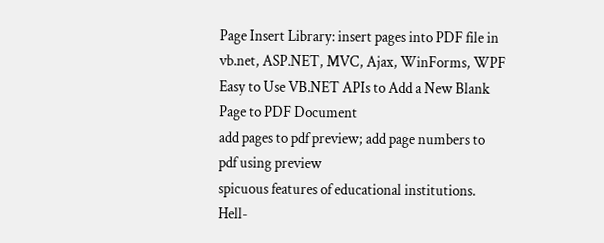Page Insert Library: insert pages into PDF file in vb.net, ASP.NET, MVC, Ajax, WinForms, WPF
Easy to Use VB.NET APIs to Add a New Blank Page to PDF Document
add pages to pdf preview; add page numbers to pdf using preview
spicuous features of educational institutions. Hell-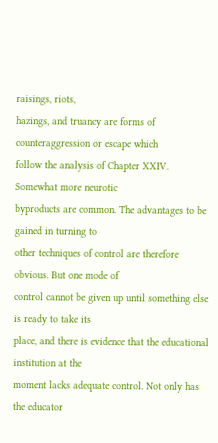raisings, riots,
hazings, and truancy are forms of counteraggression or escape which
follow the analysis of Chapter XXIV. Somewhat more neurotic
byproducts are common. The advantages to be gained in turning to
other techniques of control are therefore obvious. But one mode of
control cannot be given up until something else is ready to take its
place, and there is evidence that the educational institution at the
moment lacks adequate control. Not only has the educator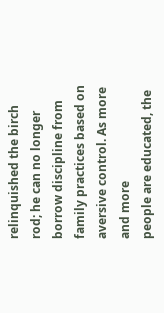relinquished the birch rod; he can no longer borrow discipline from
family practices based on aversive control. As more and more
people are educated, the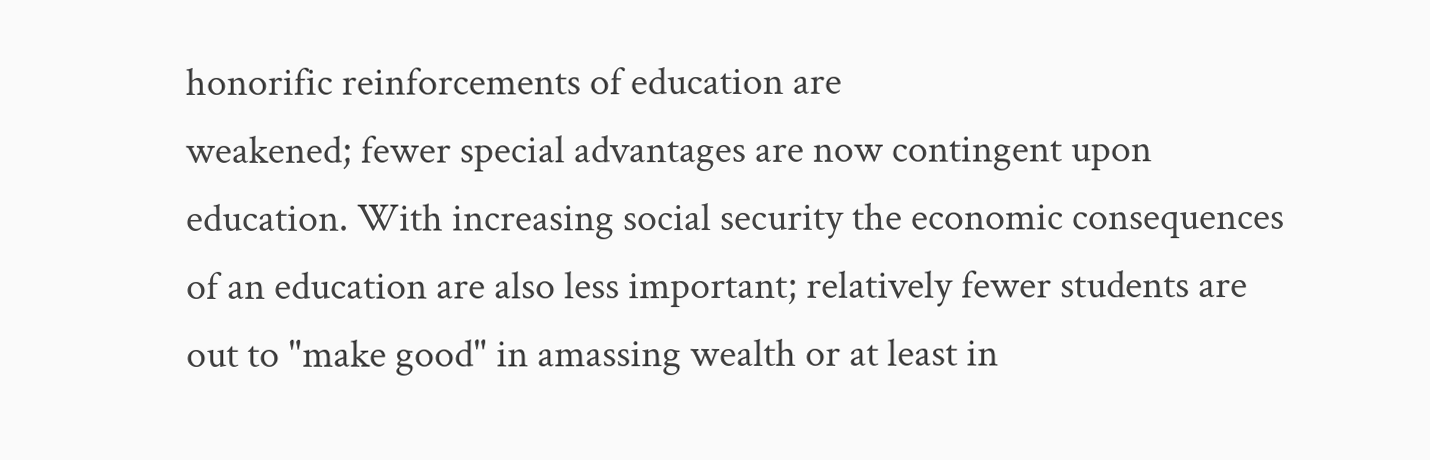honorific reinforcements of education are
weakened; fewer special advantages are now contingent upon
education. With increasing social security the economic consequences
of an education are also less important; relatively fewer students are
out to "make good" in amassing wealth or at least in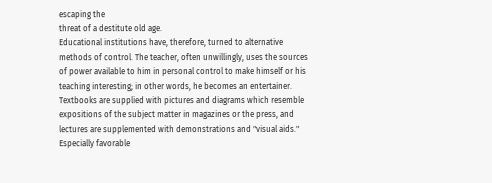escaping the
threat of a destitute old age.
Educational institutions have, therefore, turned to alternative
methods of control. The teacher, often unwillingly, uses the sources
of power available to him in personal control to make himself or his
teaching interesting; in other words, he becomes an entertainer.
Textbooks are supplied with pictures and diagrams which resemble
expositions of the subject matter in magazines or the press, and
lectures are supplemented with demonstrations and "visual aids."
Especially favorable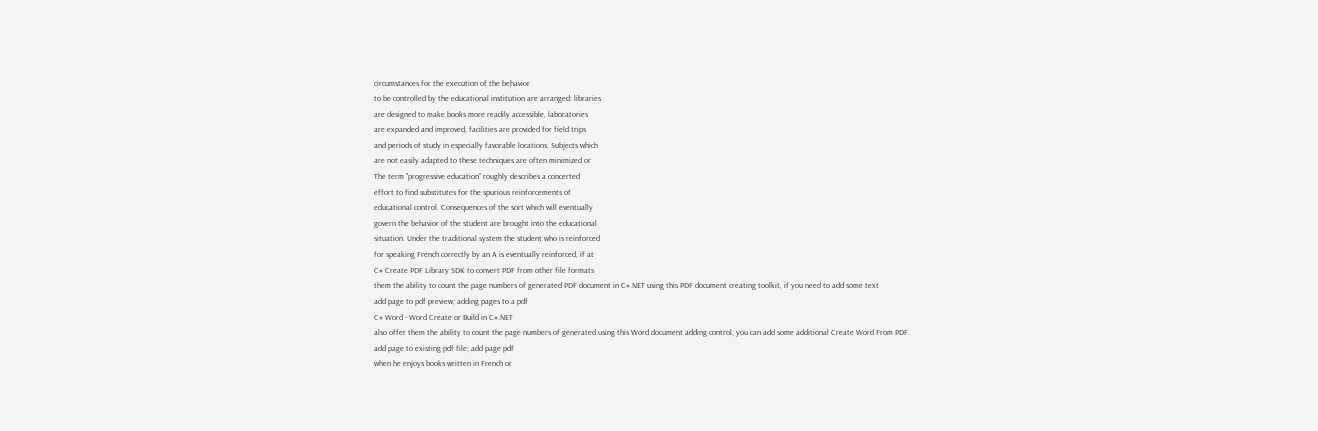circumstances for the execution of the behavior
to be controlled by the educational institution are arranged: libraries
are designed to make books more readily accessible, laboratories
are expanded and improved, facilities are provided for field trips
and periods of study in especially favorable locations. Subjects which
are not easily adapted to these techniques are often minimized or
The term "progressive education" roughly describes a concerted
effort to find substitutes for the spurious reinforcements of
educational control. Consequences of the sort which will eventually
govern the behavior of the student are brought into the educational
situation. Under the traditional system the student who is reinforced
for speaking French correctly by an A is eventually reinforced, if at
C# Create PDF Library SDK to convert PDF from other file formats
them the ability to count the page numbers of generated PDF document in C#.NET using this PDF document creating toolkit, if you need to add some text
add page to pdf preview; adding pages to a pdf
C# Word - Word Create or Build in C#.NET
also offer them the ability to count the page numbers of generated using this Word document adding control, you can add some additional Create Word From PDF.
add page to existing pdf file; add page pdf
when he enjoys books written in French or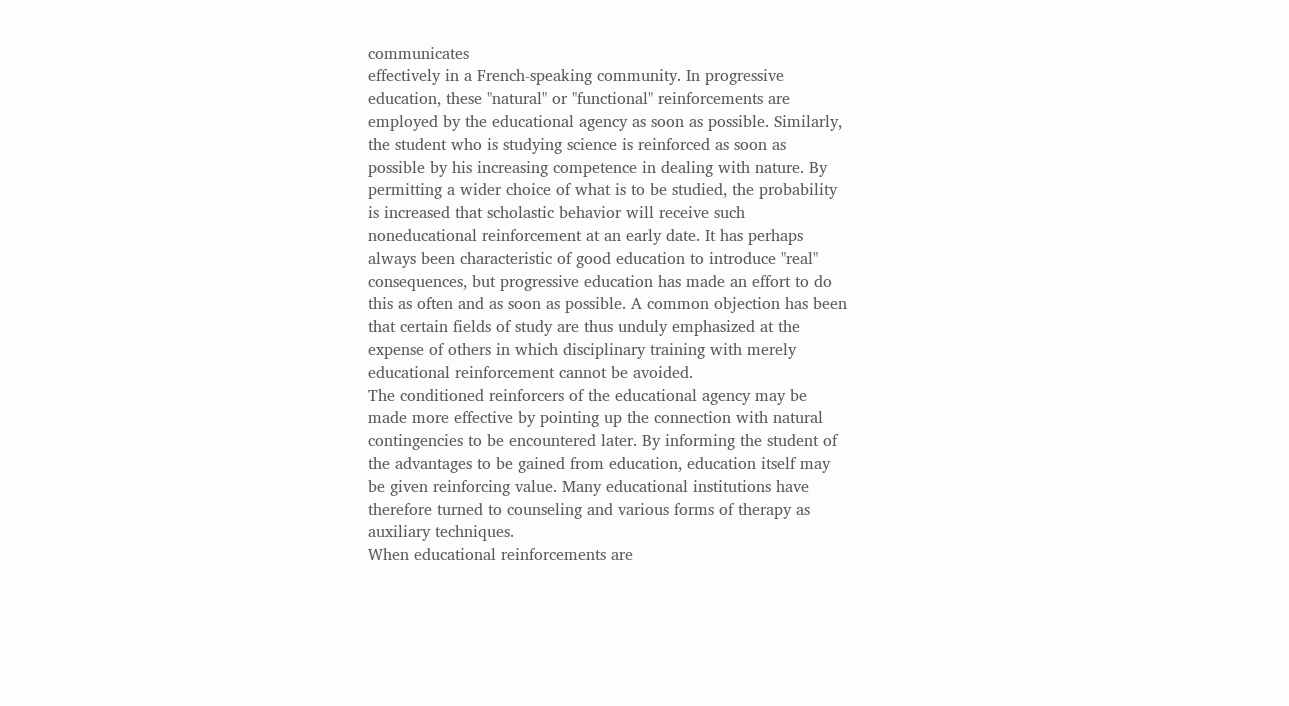communicates
effectively in a French-speaking community. In progressive
education, these "natural" or "functional" reinforcements are
employed by the educational agency as soon as possible. Similarly,
the student who is studying science is reinforced as soon as
possible by his increasing competence in dealing with nature. By
permitting a wider choice of what is to be studied, the probability
is increased that scholastic behavior will receive such
noneducational reinforcement at an early date. It has perhaps
always been characteristic of good education to introduce "real"
consequences, but progressive education has made an effort to do
this as often and as soon as possible. A common objection has been
that certain fields of study are thus unduly emphasized at the
expense of others in which disciplinary training with merely
educational reinforcement cannot be avoided.
The conditioned reinforcers of the educational agency may be
made more effective by pointing up the connection with natural
contingencies to be encountered later. By informing the student of
the advantages to be gained from education, education itself may
be given reinforcing value. Many educational institutions have
therefore turned to counseling and various forms of therapy as
auxiliary techniques.
When educational reinforcements are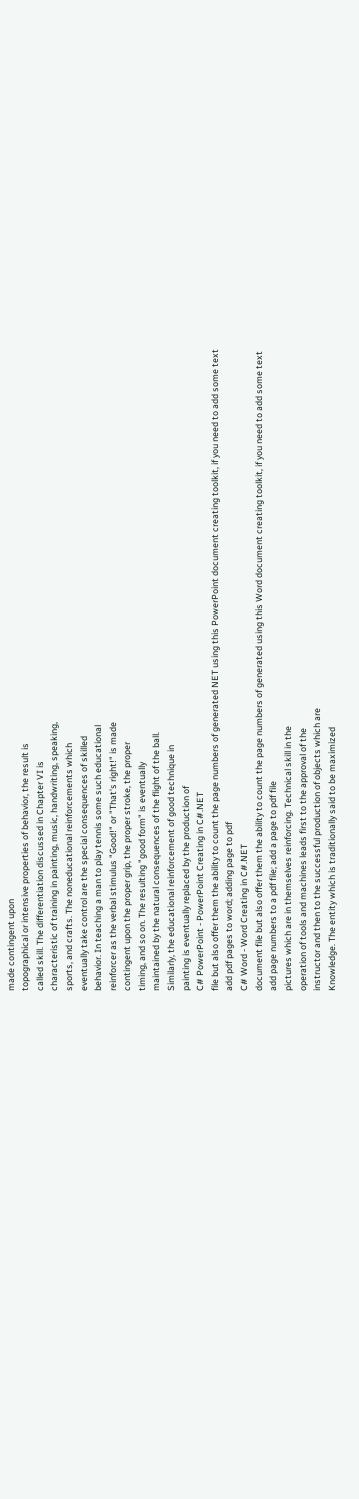made contingent upon
topographical or intensive properties of behavior, the result is
called skill. The differentiation discussed in Chapter VI is
characteristic of training in painting, music, handwriting, speaking,
sports, and crafts. The noneducational reinforcements which
eventually take control are the special consequences of skilled
behavior. In teaching a man to play tennis some such educational
reinforcer as the verbal stimulus "Good!" or "That's right!" is made
contingent upon the proper grip, the proper stroke, the proper
timing, and so on. The resulting "good form" is eventually
maintained by the natural consequences of the flight of the ball.
Similarly, the educational reinforcement of good technique in
painting is eventually replaced by the production of
C# PowerPoint - PowerPoint Creating in C#.NET
file but also offer them the ability to count the page numbers of generated NET using this PowerPoint document creating toolkit, if you need to add some text
add pdf pages to word; adding page to pdf
C# Word - Word Creating in C#.NET
document file but also offer them the ability to count the page numbers of generated using this Word document creating toolkit, if you need to add some text
add page numbers to a pdf file; add a page to pdf file
pictures which are in themselves reinforcing. Technical skill in the
operation of tools and machines leads first to the approval of the
instructor and then to the successful production of objects which are
Knowledge. The entity which is traditionally said to be maximized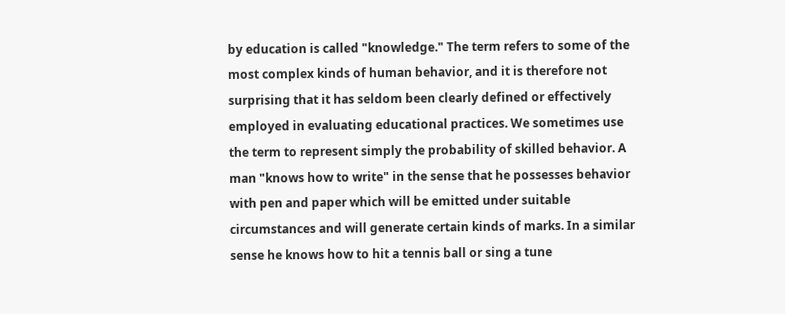by education is called "knowledge." The term refers to some of the
most complex kinds of human behavior, and it is therefore not
surprising that it has seldom been clearly defined or effectively
employed in evaluating educational practices. We sometimes use
the term to represent simply the probability of skilled behavior. A
man "knows how to write" in the sense that he possesses behavior
with pen and paper which will be emitted under suitable
circumstances and will generate certain kinds of marks. In a similar
sense he knows how to hit a tennis ball or sing a tune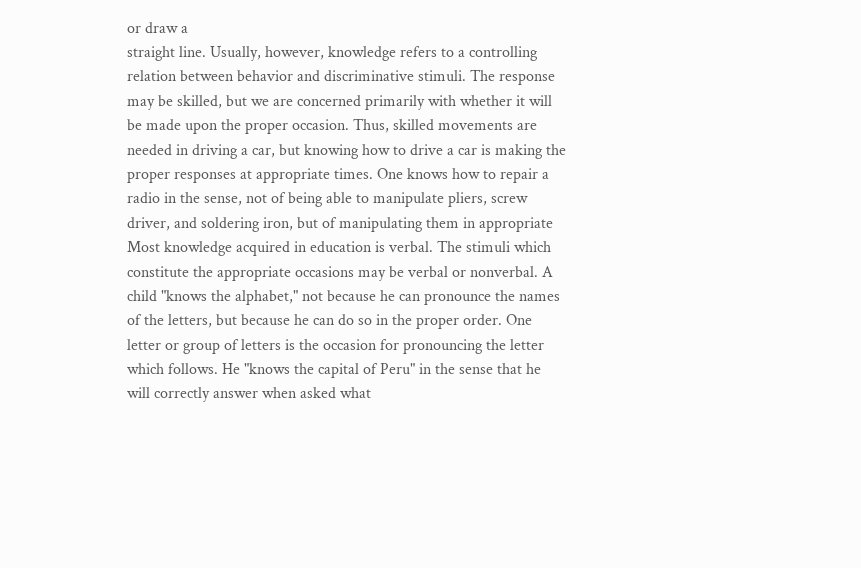or draw a
straight line. Usually, however, knowledge refers to a controlling
relation between behavior and discriminative stimuli. The response
may be skilled, but we are concerned primarily with whether it will
be made upon the proper occasion. Thus, skilled movements are
needed in driving a car, but knowing how to drive a car is making the
proper responses at appropriate times. One knows how to repair a
radio in the sense, not of being able to manipulate pliers, screw
driver, and soldering iron, but of manipulating them in appropriate
Most knowledge acquired in education is verbal. The stimuli which
constitute the appropriate occasions may be verbal or nonverbal. A
child "knows the alphabet," not because he can pronounce the names
of the letters, but because he can do so in the proper order. One
letter or group of letters is the occasion for pronouncing the letter
which follows. He "knows the capital of Peru" in the sense that he
will correctly answer when asked what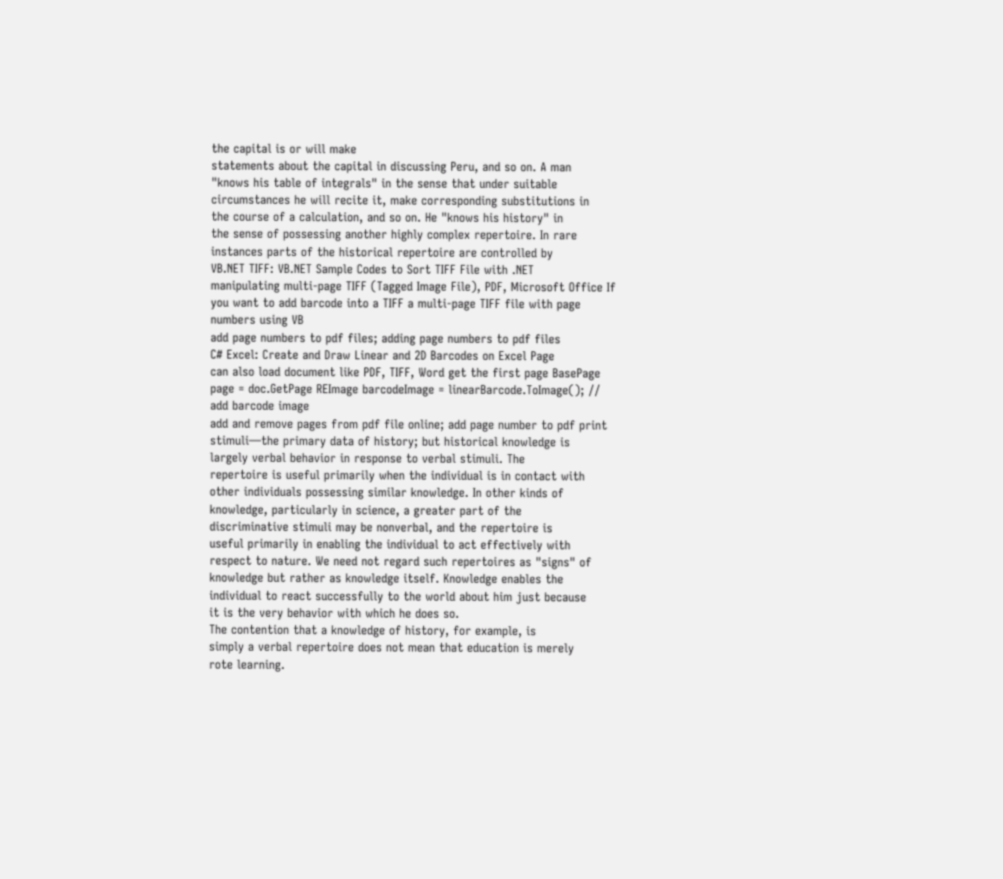the capital is or will make
statements about the capital in discussing Peru, and so on. A man
"knows his table of integrals" in the sense that under suitable
circumstances he will recite it, make corresponding substitutions in
the course of a calculation, and so on. He "knows his history" in
the sense of possessing another highly complex repertoire. In rare
instances parts of the historical repertoire are controlled by
VB.NET TIFF: VB.NET Sample Codes to Sort TIFF File with .NET
manipulating multi-page TIFF (Tagged Image File), PDF, Microsoft Office If you want to add barcode into a TIFF a multi-page TIFF file with page numbers using VB
add page numbers to pdf files; adding page numbers to pdf files
C# Excel: Create and Draw Linear and 2D Barcodes on Excel Page
can also load document like PDF, TIFF, Word get the first page BasePage page = doc.GetPage REImage barcodeImage = linearBarcode.ToImage(); // add barcode image
add and remove pages from pdf file online; add page number to pdf print
stimuli—the primary data of history; but historical knowledge is
largely verbal behavior in response to verbal stimuli. The
repertoire is useful primarily when the individual is in contact with
other individuals possessing similar knowledge. In other kinds of
knowledge, particularly in science, a greater part of the
discriminative stimuli may be nonverbal, and the repertoire is
useful primarily in enabling the individual to act effectively with
respect to nature. We need not regard such repertoires as "signs" of
knowledge but rather as knowledge itself. Knowledge enables the
individual to react successfully to the world about him just because
it is the very behavior with which he does so.
The contention that a knowledge of history, for example, is
simply a verbal repertoire does not mean that education is merely
rote learning.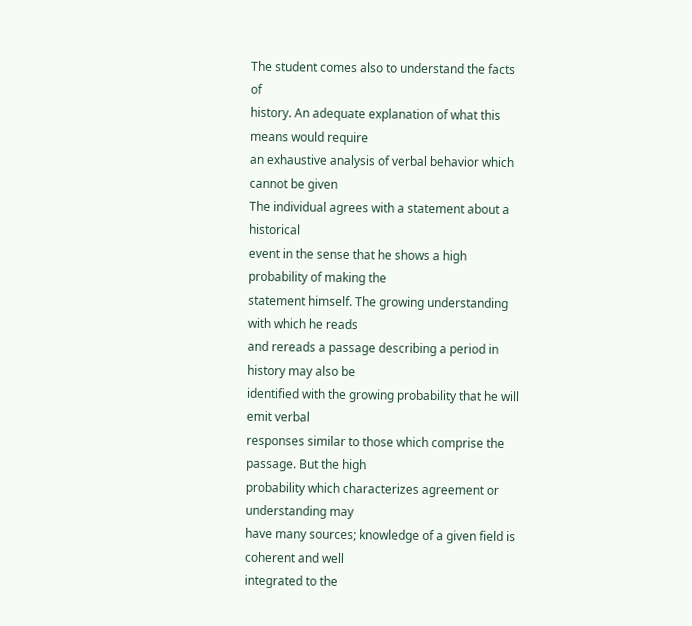The student comes also to understand the facts of
history. An adequate explanation of what this means would require
an exhaustive analysis of verbal behavior which cannot be given
The individual agrees with a statement about a historical
event in the sense that he shows a high probability of making the
statement himself. The growing understanding with which he reads
and rereads a passage describing a period in history may also be
identified with the growing probability that he will emit verbal
responses similar to those which comprise the passage. But the high
probability which characterizes agreement or understanding may
have many sources; knowledge of a given field is coherent and well
integrated to the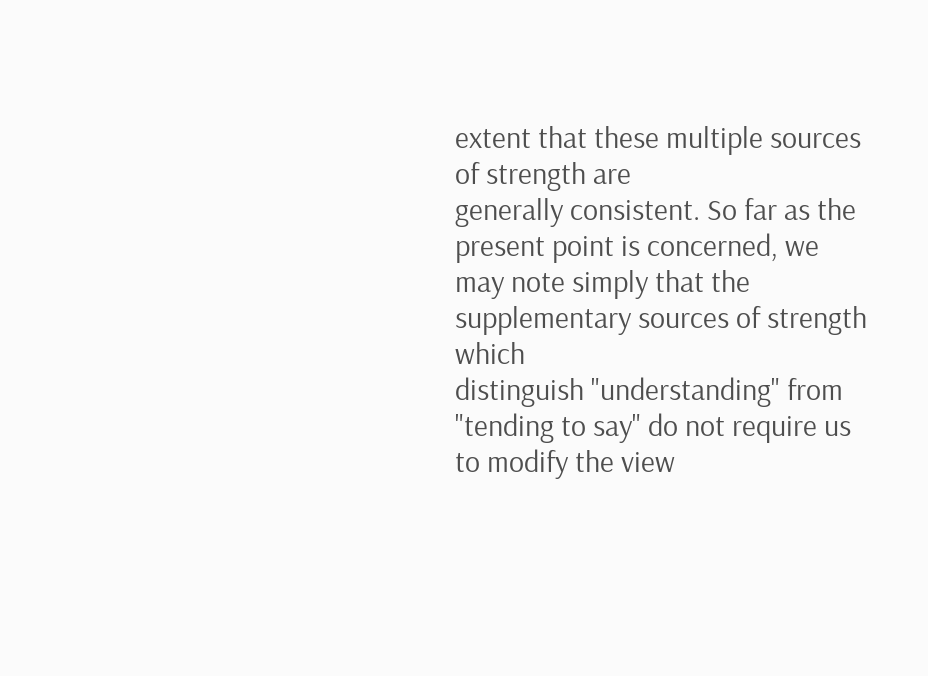extent that these multiple sources of strength are
generally consistent. So far as the present point is concerned, we
may note simply that the supplementary sources of strength which
distinguish "understanding" from "tending to say" do not require us
to modify the view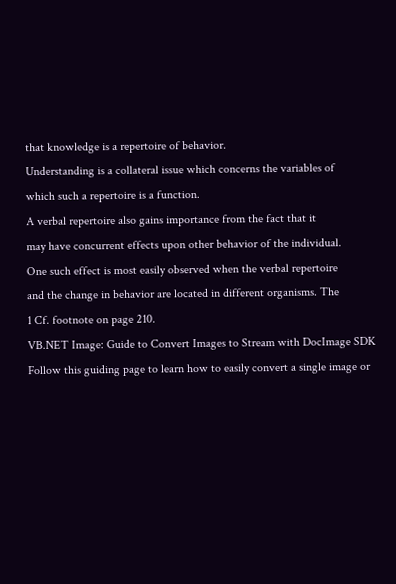that knowledge is a repertoire of behavior.
Understanding is a collateral issue which concerns the variables of
which such a repertoire is a function.
A verbal repertoire also gains importance from the fact that it
may have concurrent effects upon other behavior of the individual.
One such effect is most easily observed when the verbal repertoire
and the change in behavior are located in different organisms. The
1 Cf. footnote on page 210.
VB.NET Image: Guide to Convert Images to Stream with DocImage SDK
Follow this guiding page to learn how to easily convert a single image or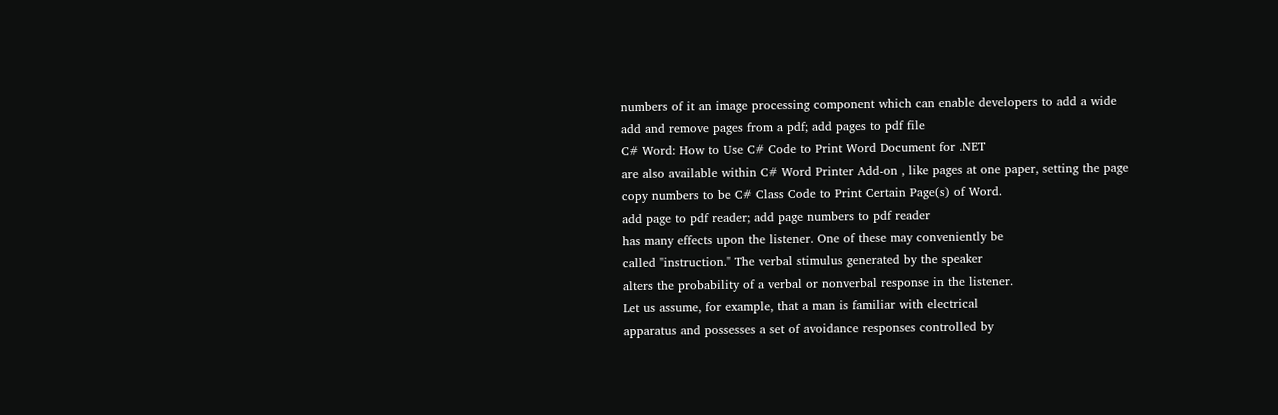numbers of it an image processing component which can enable developers to add a wide
add and remove pages from a pdf; add pages to pdf file
C# Word: How to Use C# Code to Print Word Document for .NET
are also available within C# Word Printer Add-on , like pages at one paper, setting the page copy numbers to be C# Class Code to Print Certain Page(s) of Word.
add page to pdf reader; add page numbers to pdf reader
has many effects upon the listener. One of these may conveniently be
called "instruction." The verbal stimulus generated by the speaker
alters the probability of a verbal or nonverbal response in the listener.
Let us assume, for example, that a man is familiar with electrical
apparatus and possesses a set of avoidance responses controlled by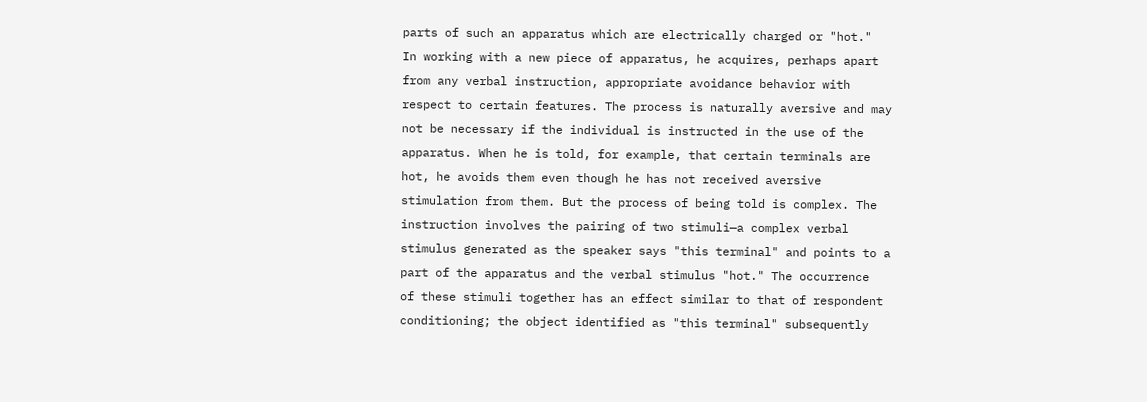parts of such an apparatus which are electrically charged or "hot."
In working with a new piece of apparatus, he acquires, perhaps apart
from any verbal instruction, appropriate avoidance behavior with
respect to certain features. The process is naturally aversive and may
not be necessary if the individual is instructed in the use of the
apparatus. When he is told, for example, that certain terminals are
hot, he avoids them even though he has not received aversive
stimulation from them. But the process of being told is complex. The
instruction involves the pairing of two stimuli—a complex verbal
stimulus generated as the speaker says "this terminal" and points to a
part of the apparatus and the verbal stimulus "hot." The occurrence
of these stimuli together has an effect similar to that of respondent
conditioning; the object identified as "this terminal" subsequently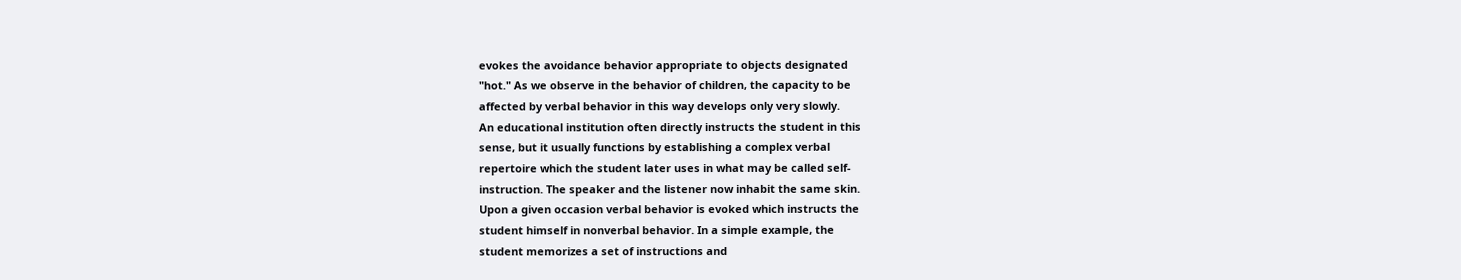evokes the avoidance behavior appropriate to objects designated
"hot." As we observe in the behavior of children, the capacity to be
affected by verbal behavior in this way develops only very slowly.
An educational institution often directly instructs the student in this
sense, but it usually functions by establishing a complex verbal
repertoire which the student later uses in what may be called self-
instruction. The speaker and the listener now inhabit the same skin.
Upon a given occasion verbal behavior is evoked which instructs the
student himself in nonverbal behavior. In a simple example, the
student memorizes a set of instructions and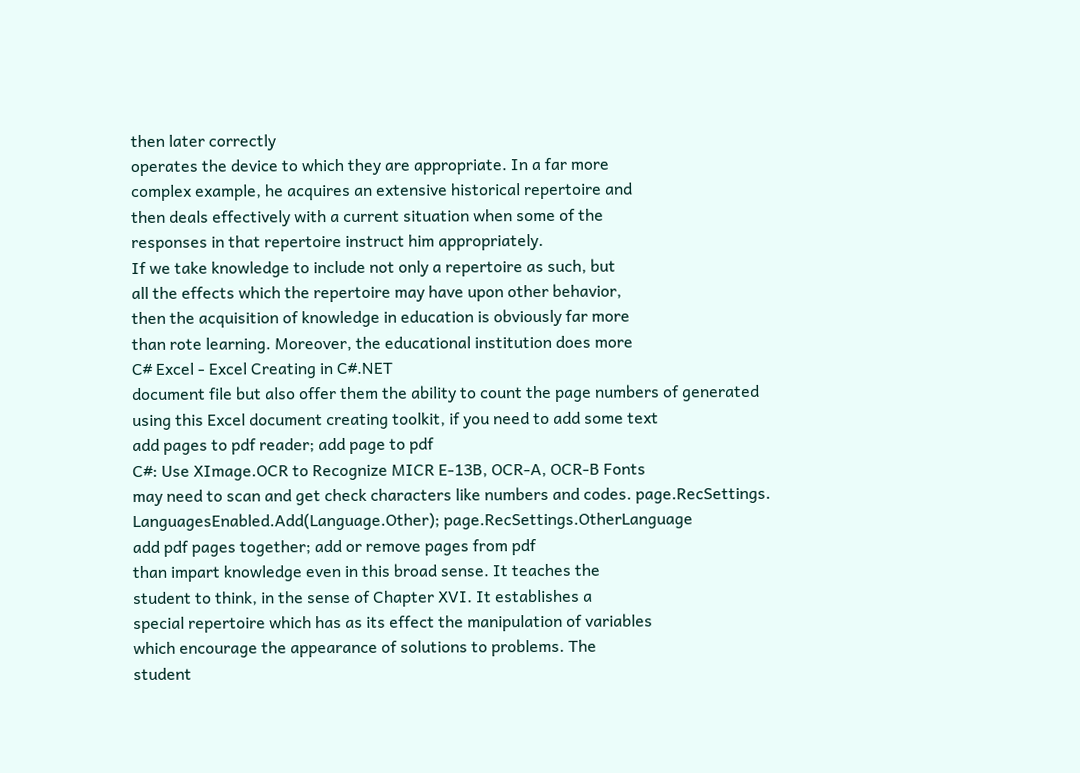then later correctly
operates the device to which they are appropriate. In a far more
complex example, he acquires an extensive historical repertoire and
then deals effectively with a current situation when some of the
responses in that repertoire instruct him appropriately.
If we take knowledge to include not only a repertoire as such, but
all the effects which the repertoire may have upon other behavior,
then the acquisition of knowledge in education is obviously far more
than rote learning. Moreover, the educational institution does more
C# Excel - Excel Creating in C#.NET
document file but also offer them the ability to count the page numbers of generated using this Excel document creating toolkit, if you need to add some text
add pages to pdf reader; add page to pdf
C#: Use XImage.OCR to Recognize MICR E-13B, OCR-A, OCR-B Fonts
may need to scan and get check characters like numbers and codes. page.RecSettings. LanguagesEnabled.Add(Language.Other); page.RecSettings.OtherLanguage
add pdf pages together; add or remove pages from pdf
than impart knowledge even in this broad sense. It teaches the
student to think, in the sense of Chapter XVI. It establishes a
special repertoire which has as its effect the manipulation of variables
which encourage the appearance of solutions to problems. The
student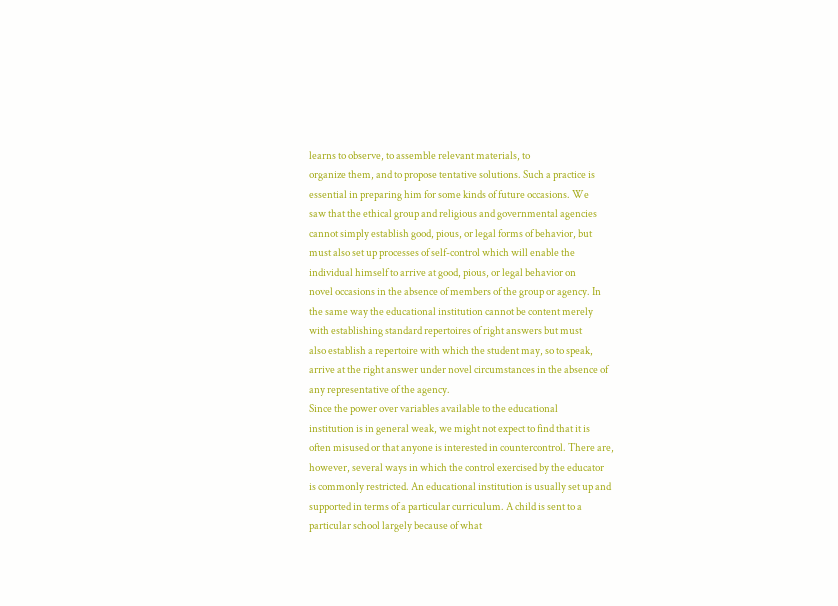learns to observe, to assemble relevant materials, to
organize them, and to propose tentative solutions. Such a practice is
essential in preparing him for some kinds of future occasions. We
saw that the ethical group and religious and governmental agencies
cannot simply establish good, pious, or legal forms of behavior, but
must also set up processes of self-control which will enable the
individual himself to arrive at good, pious, or legal behavior on
novel occasions in the absence of members of the group or agency. In
the same way the educational institution cannot be content merely
with establishing standard repertoires of right answers but must
also establish a repertoire with which the student may, so to speak,
arrive at the right answer under novel circumstances in the absence of
any representative of the agency.
Since the power over variables available to the educational
institution is in general weak, we might not expect to find that it is
often misused or that anyone is interested in countercontrol. There are,
however, several ways in which the control exercised by the educator
is commonly restricted. An educational institution is usually set up and
supported in terms of a particular curriculum. A child is sent to a
particular school largely because of what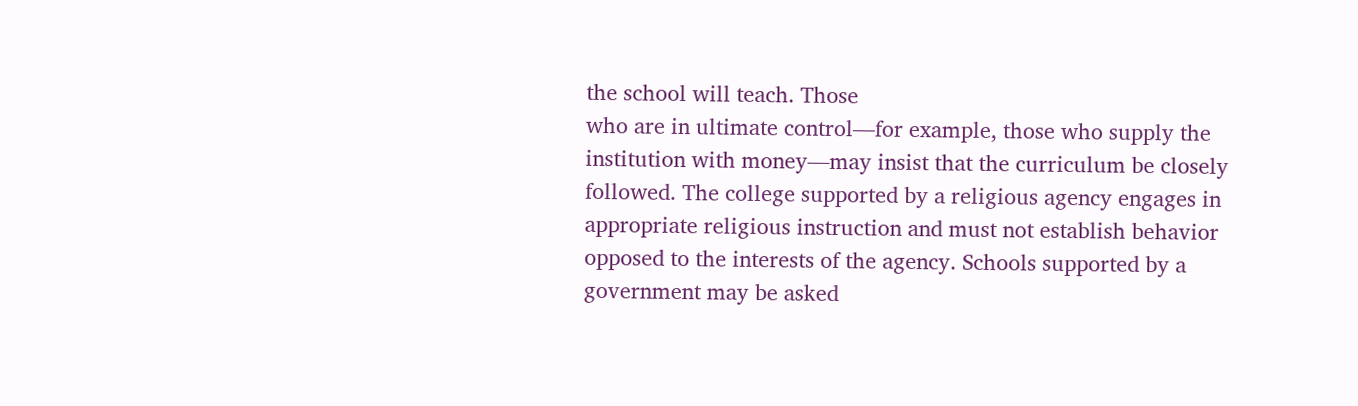the school will teach. Those
who are in ultimate control—for example, those who supply the
institution with money—may insist that the curriculum be closely
followed. The college supported by a religious agency engages in
appropriate religious instruction and must not establish behavior
opposed to the interests of the agency. Schools supported by a
government may be asked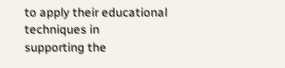to apply their educational techniques in
supporting the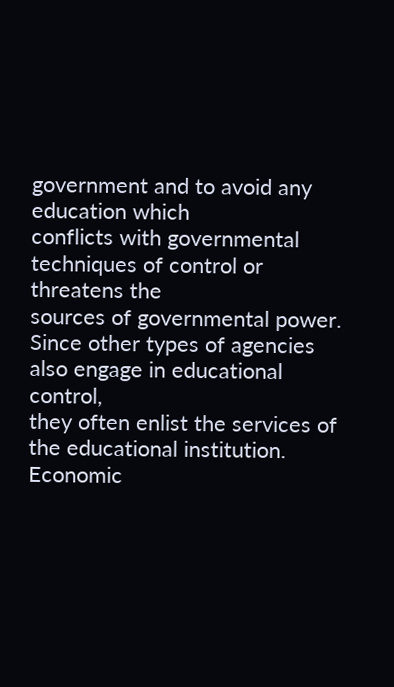government and to avoid any education which
conflicts with governmental techniques of control or threatens the
sources of governmental power.
Since other types of agencies also engage in educational control,
they often enlist the services of the educational institution. Economic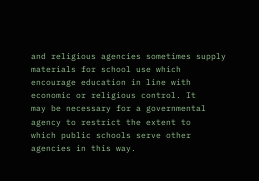and religious agencies sometimes supply materials for school use which
encourage education in line with economic or religious control. It
may be necessary for a governmental agency to restrict the extent to
which public schools serve other agencies in this way.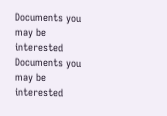Documents you may be interested
Documents you may be interested